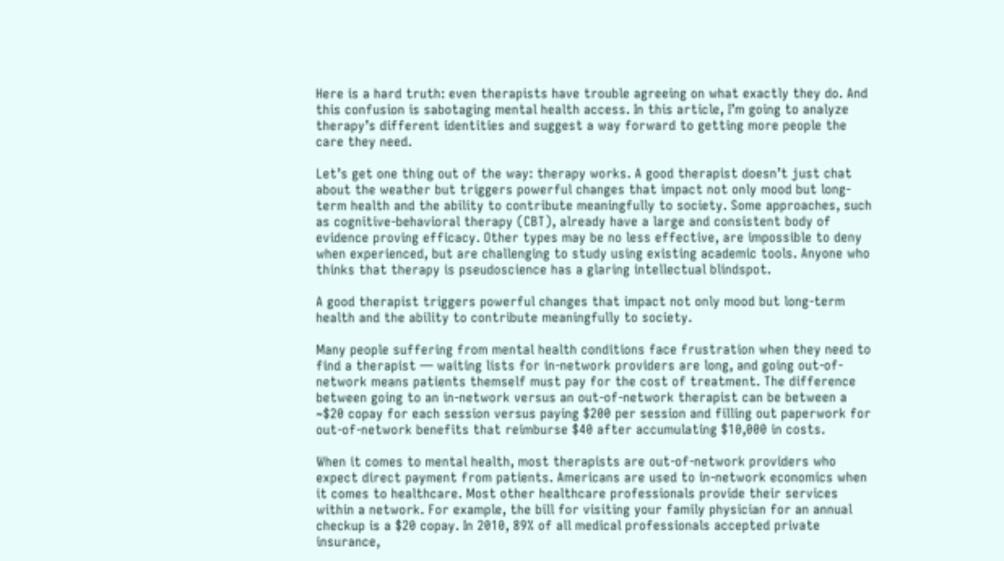Here is a hard truth: even therapists have trouble agreeing on what exactly they do. And this confusion is sabotaging mental health access. In this article, I’m going to analyze therapy’s different identities and suggest a way forward to getting more people the care they need.

Let’s get one thing out of the way: therapy works. A good therapist doesn’t just chat about the weather but triggers powerful changes that impact not only mood but long-term health and the ability to contribute meaningfully to society. Some approaches, such as cognitive-behavioral therapy (CBT), already have a large and consistent body of evidence proving efficacy. Other types may be no less effective, are impossible to deny when experienced, but are challenging to study using existing academic tools. Anyone who thinks that therapy is pseudoscience has a glaring intellectual blindspot.

A good therapist triggers powerful changes that impact not only mood but long-term health and the ability to contribute meaningfully to society.

Many people suffering from mental health conditions face frustration when they need to find a therapist — waiting lists for in-network providers are long, and going out-of-network means patients themself must pay for the cost of treatment. The difference between going to an in-network versus an out-of-network therapist can be between a ~$20 copay for each session versus paying $200 per session and filling out paperwork for out-of-network benefits that reimburse $40 after accumulating $10,000 in costs.

When it comes to mental health, most therapists are out-of-network providers who expect direct payment from patients. Americans are used to in-network economics when it comes to healthcare. Most other healthcare professionals provide their services within a network. For example, the bill for visiting your family physician for an annual checkup is a $20 copay. In 2010, 89% of all medical professionals accepted private insurance,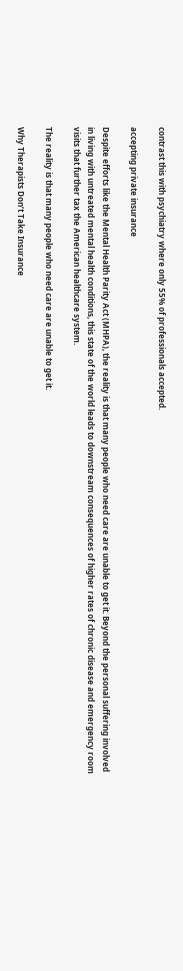contrast this with psychiatry where only 55% of professionals accepted.

accepting private insurance

Despite efforts like the Mental Health Parity Act (MHPA), the reality is that many people who need care are unable to get it. Beyond the personal suffering involved in living with untreated mental health conditions, this state of the world leads to downstream consequences of higher rates of chronic disease and emergency room visits that further tax the American healthcare system.

The reality is that many people who need care are unable to get it.

Why Therapists Don’t Take Insurance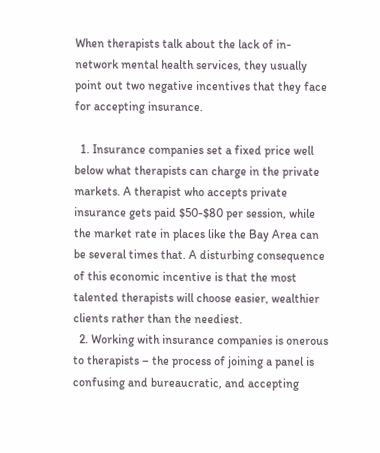When therapists talk about the lack of in-network mental health services, they usually point out two negative incentives that they face for accepting insurance.

  1. Insurance companies set a fixed price well below what therapists can charge in the private markets. A therapist who accepts private insurance gets paid $50-$80 per session, while the market rate in places like the Bay Area can be several times that. A disturbing consequence of this economic incentive is that the most talented therapists will choose easier, wealthier clients rather than the neediest.
  2. Working with insurance companies is onerous to therapists – the process of joining a panel is confusing and bureaucratic, and accepting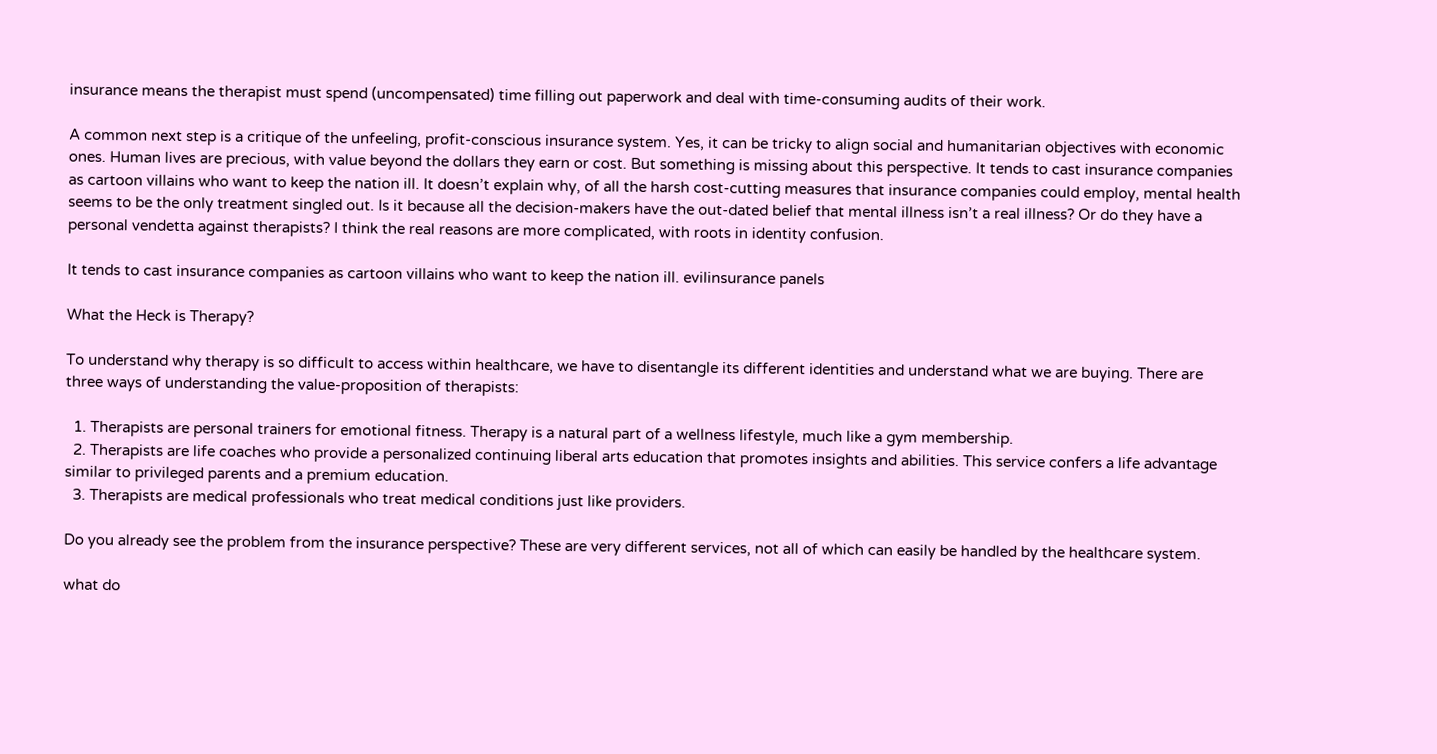insurance means the therapist must spend (uncompensated) time filling out paperwork and deal with time-consuming audits of their work.

A common next step is a critique of the unfeeling, profit-conscious insurance system. Yes, it can be tricky to align social and humanitarian objectives with economic ones. Human lives are precious, with value beyond the dollars they earn or cost. But something is missing about this perspective. It tends to cast insurance companies as cartoon villains who want to keep the nation ill. It doesn’t explain why, of all the harsh cost-cutting measures that insurance companies could employ, mental health seems to be the only treatment singled out. Is it because all the decision-makers have the out-dated belief that mental illness isn’t a real illness? Or do they have a personal vendetta against therapists? I think the real reasons are more complicated, with roots in identity confusion.

It tends to cast insurance companies as cartoon villains who want to keep the nation ill. evilinsurance panels

What the Heck is Therapy?

To understand why therapy is so difficult to access within healthcare, we have to disentangle its different identities and understand what we are buying. There are three ways of understanding the value-proposition of therapists:

  1. Therapists are personal trainers for emotional fitness. Therapy is a natural part of a wellness lifestyle, much like a gym membership.
  2. Therapists are life coaches who provide a personalized continuing liberal arts education that promotes insights and abilities. This service confers a life advantage similar to privileged parents and a premium education.
  3. Therapists are medical professionals who treat medical conditions just like providers.

Do you already see the problem from the insurance perspective? These are very different services, not all of which can easily be handled by the healthcare system.

what do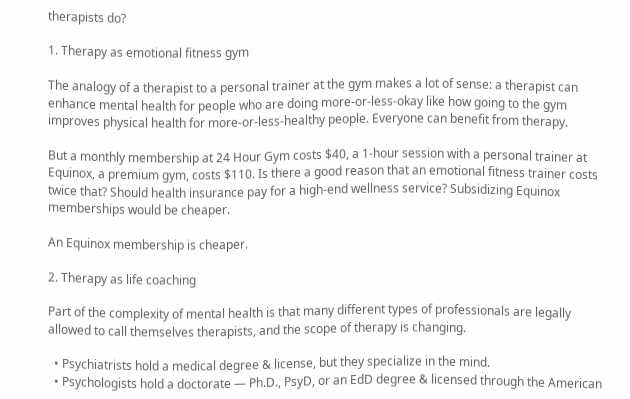therapists do?

1. Therapy as emotional fitness gym

The analogy of a therapist to a personal trainer at the gym makes a lot of sense: a therapist can enhance mental health for people who are doing more-or-less-okay like how going to the gym improves physical health for more-or-less-healthy people. Everyone can benefit from therapy.

But a monthly membership at 24 Hour Gym costs $40, a 1-hour session with a personal trainer at Equinox, a premium gym, costs $110. Is there a good reason that an emotional fitness trainer costs twice that? Should health insurance pay for a high-end wellness service? Subsidizing Equinox memberships would be cheaper.

An Equinox membership is cheaper.

2. Therapy as life coaching

Part of the complexity of mental health is that many different types of professionals are legally allowed to call themselves therapists, and the scope of therapy is changing.

  • Psychiatrists hold a medical degree & license, but they specialize in the mind.
  • Psychologists hold a doctorate — Ph.D., PsyD, or an EdD degree & licensed through the American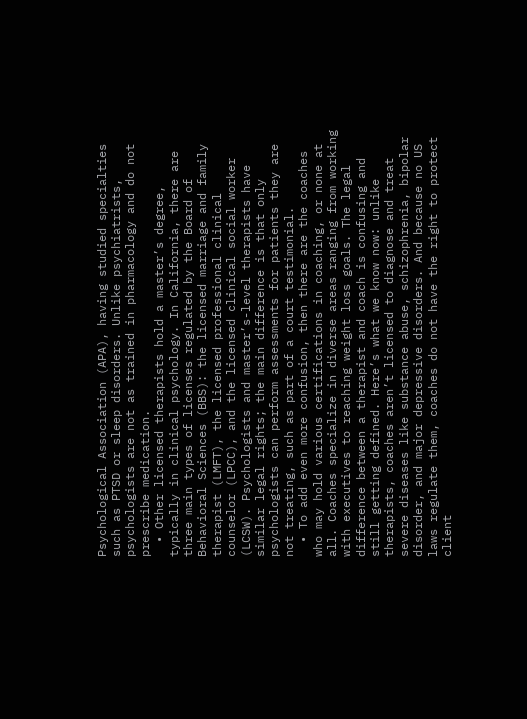Psychological Association (APA), having studied specialties such as PTSD or sleep disorders. Unlike psychiatrists, psychologists are not as trained in pharmacology and do not prescribe medication.
  • Other licensed therapists hold a master’s degree, typically in clinical psychology. In California, there are three main types of licenses regulated by the Board of Behavioral Sciences (BBS): the licensed marriage and family therapist (LMFT), the licensed professional clinical counselor (LPCC), and the licensed clinical social worker (LCSW). Psychologists and master’s-level therapists have similar legal rights; the main difference is that only psychologists can perform assessments for patients they are not treating, such as part of a court testimonial.
  • To add even more confusion, then there are the coaches who may hold various certifications in coaching, or none at all. Coaches specialize in diverse areas ranging from working with executives to reaching weight loss goals. The legal difference between a therapist and coach is confusing and still getting defined. Here’s what we know now: unlike therapists, coaches aren’t licensed to diagnose and treat severe diseases like substance abuse, schizophrenia, bipolar disorder, and major depressive disorders. And because no US laws regulate them, coaches do not have the right to protect client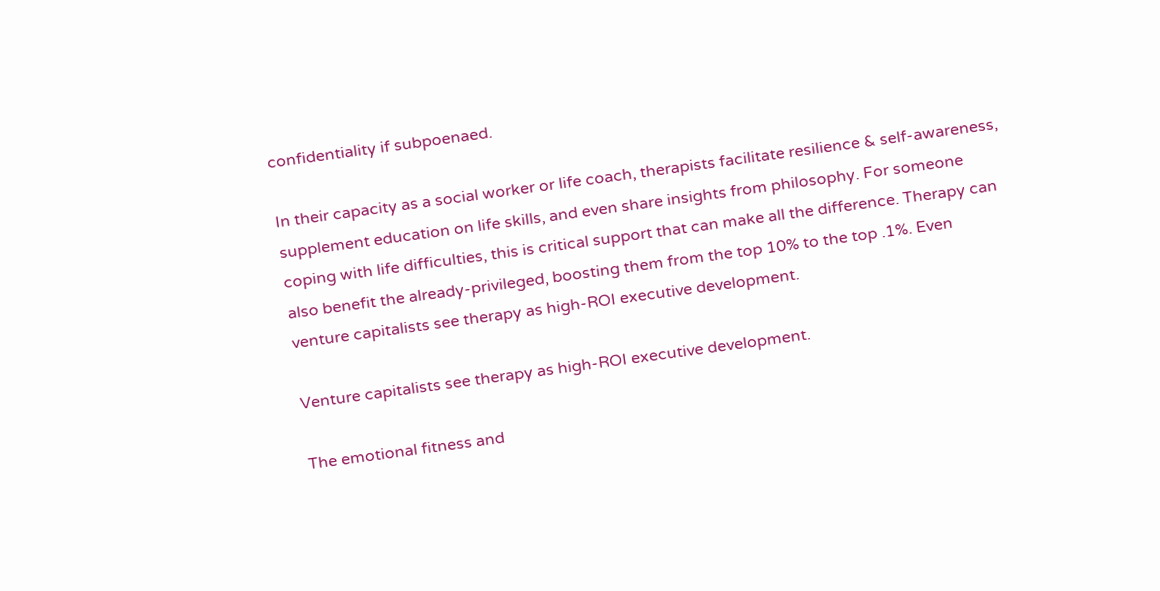confidentiality if subpoenaed.

In their capacity as a social worker or life coach, therapists facilitate resilience & self-awareness, supplement education on life skills, and even share insights from philosophy. For someone coping with life difficulties, this is critical support that can make all the difference. Therapy can also benefit the already-privileged, boosting them from the top 10% to the top .1%. Even venture capitalists see therapy as high-ROI executive development.

Venture capitalists see therapy as high-ROI executive development.

The emotional fitness and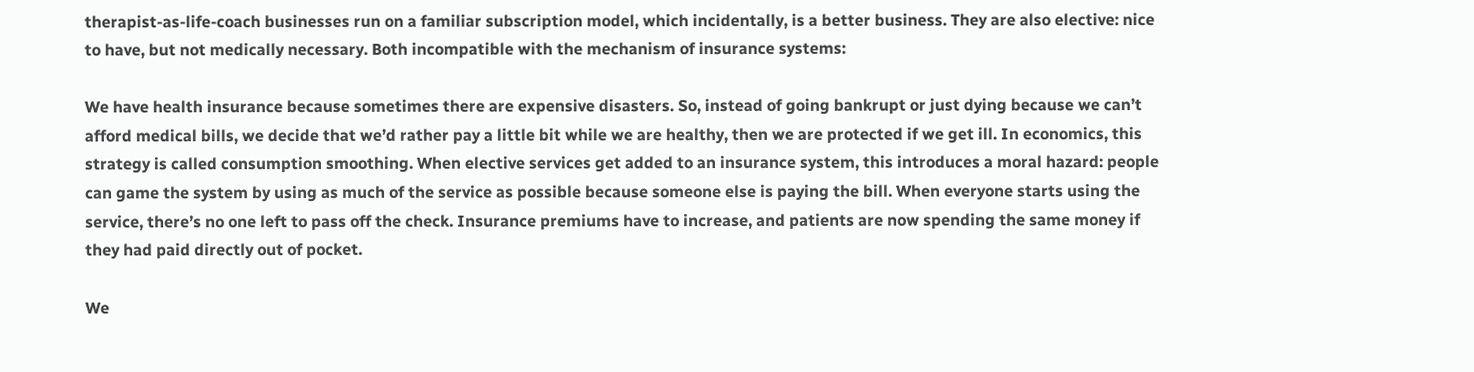therapist-as-life-coach businesses run on a familiar subscription model, which incidentally, is a better business. They are also elective: nice to have, but not medically necessary. Both incompatible with the mechanism of insurance systems:

We have health insurance because sometimes there are expensive disasters. So, instead of going bankrupt or just dying because we can’t afford medical bills, we decide that we’d rather pay a little bit while we are healthy, then we are protected if we get ill. In economics, this strategy is called consumption smoothing. When elective services get added to an insurance system, this introduces a moral hazard: people can game the system by using as much of the service as possible because someone else is paying the bill. When everyone starts using the service, there’s no one left to pass off the check. Insurance premiums have to increase, and patients are now spending the same money if they had paid directly out of pocket.

We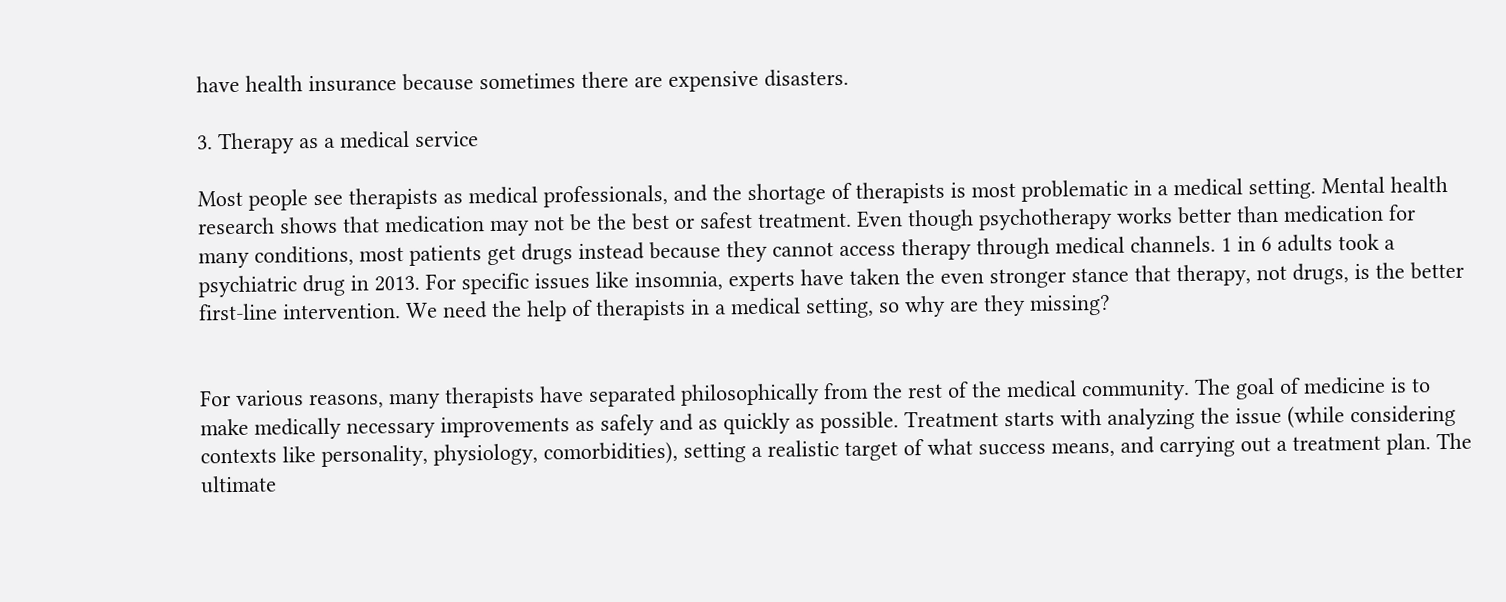have health insurance because sometimes there are expensive disasters.

3. Therapy as a medical service

Most people see therapists as medical professionals, and the shortage of therapists is most problematic in a medical setting. Mental health research shows that medication may not be the best or safest treatment. Even though psychotherapy works better than medication for many conditions, most patients get drugs instead because they cannot access therapy through medical channels. 1 in 6 adults took a psychiatric drug in 2013. For specific issues like insomnia, experts have taken the even stronger stance that therapy, not drugs, is the better first-line intervention. We need the help of therapists in a medical setting, so why are they missing?


For various reasons, many therapists have separated philosophically from the rest of the medical community. The goal of medicine is to make medically necessary improvements as safely and as quickly as possible. Treatment starts with analyzing the issue (while considering contexts like personality, physiology, comorbidities), setting a realistic target of what success means, and carrying out a treatment plan. The ultimate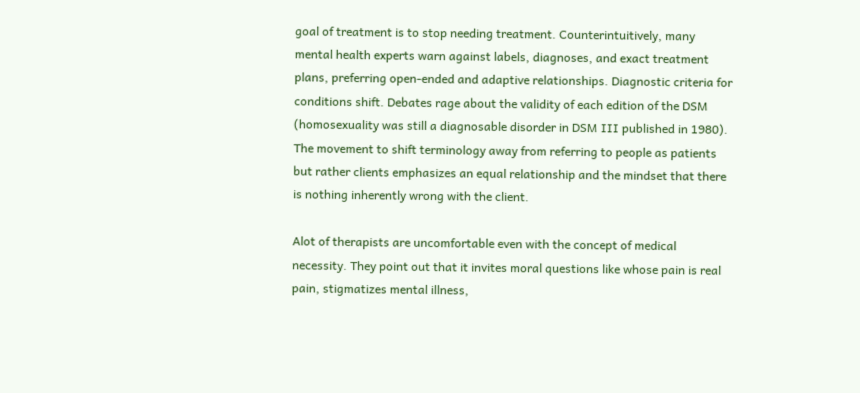goal of treatment is to stop needing treatment. Counterintuitively, many mental health experts warn against labels, diagnoses, and exact treatment plans, preferring open-ended and adaptive relationships. Diagnostic criteria for conditions shift. Debates rage about the validity of each edition of the DSM (homosexuality was still a diagnosable disorder in DSM III published in 1980). The movement to shift terminology away from referring to people as patients but rather clients emphasizes an equal relationship and the mindset that there is nothing inherently wrong with the client.

Alot of therapists are uncomfortable even with the concept of medical necessity. They point out that it invites moral questions like whose pain is real pain, stigmatizes mental illness,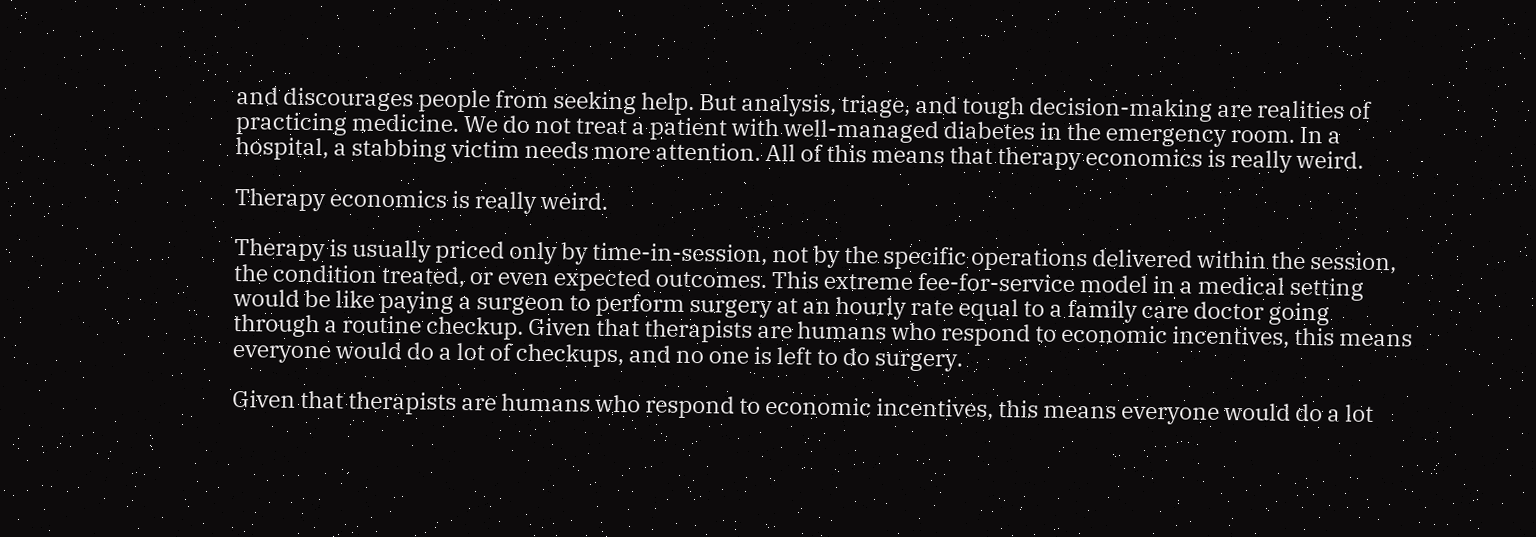and discourages people from seeking help. But analysis, triage, and tough decision-making are realities of practicing medicine. We do not treat a patient with well-managed diabetes in the emergency room. In a hospital, a stabbing victim needs more attention. All of this means that therapy economics is really weird.

Therapy economics is really weird.

Therapy is usually priced only by time-in-session, not by the specific operations delivered within the session, the condition treated, or even expected outcomes. This extreme fee-for-service model in a medical setting would be like paying a surgeon to perform surgery at an hourly rate equal to a family care doctor going through a routine checkup. Given that therapists are humans who respond to economic incentives, this means everyone would do a lot of checkups, and no one is left to do surgery.

Given that therapists are humans who respond to economic incentives, this means everyone would do a lot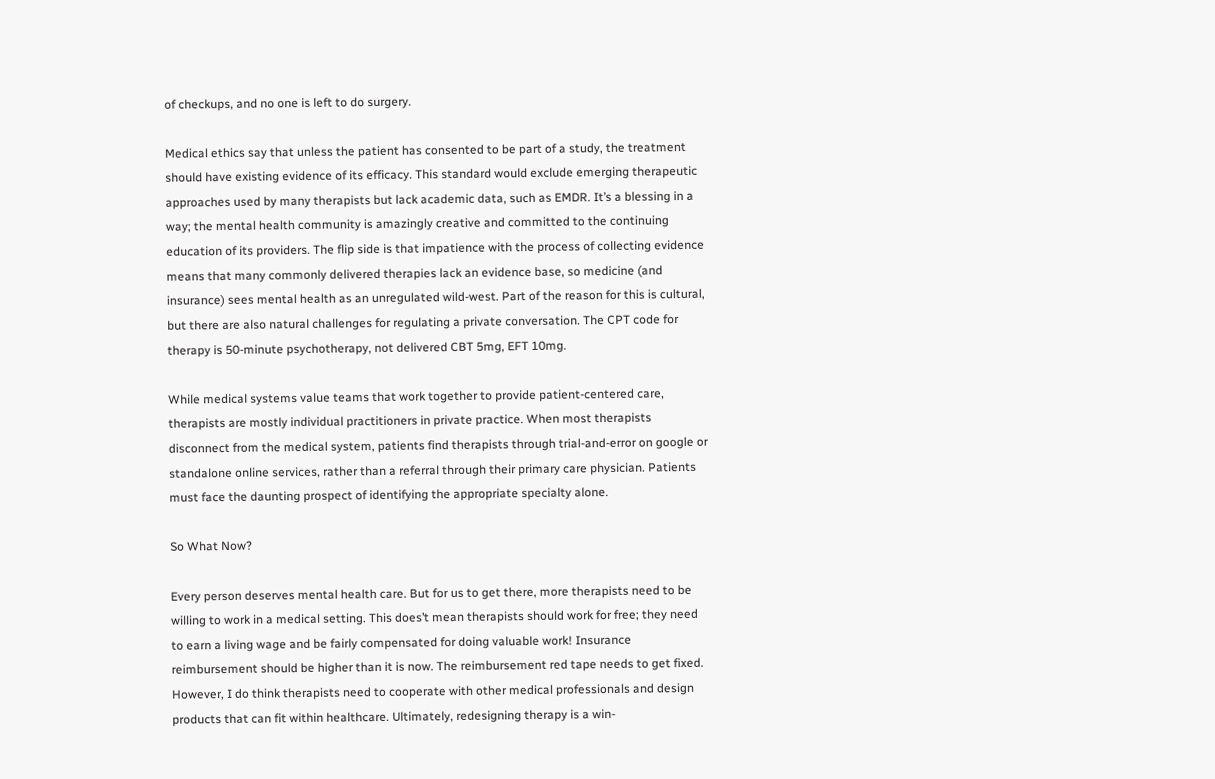of checkups, and no one is left to do surgery.

Medical ethics say that unless the patient has consented to be part of a study, the treatment should have existing evidence of its efficacy. This standard would exclude emerging therapeutic approaches used by many therapists but lack academic data, such as EMDR. It’s a blessing in a way; the mental health community is amazingly creative and committed to the continuing education of its providers. The flip side is that impatience with the process of collecting evidence means that many commonly delivered therapies lack an evidence base, so medicine (and insurance) sees mental health as an unregulated wild-west. Part of the reason for this is cultural, but there are also natural challenges for regulating a private conversation. The CPT code for therapy is 50-minute psychotherapy, not delivered CBT 5mg, EFT 10mg.

While medical systems value teams that work together to provide patient-centered care, therapists are mostly individual practitioners in private practice. When most therapists disconnect from the medical system, patients find therapists through trial-and-error on google or standalone online services, rather than a referral through their primary care physician. Patients must face the daunting prospect of identifying the appropriate specialty alone.

So What Now?

Every person deserves mental health care. But for us to get there, more therapists need to be willing to work in a medical setting. This does’t mean therapists should work for free; they need to earn a living wage and be fairly compensated for doing valuable work! Insurance reimbursement should be higher than it is now. The reimbursement red tape needs to get fixed. However, I do think therapists need to cooperate with other medical professionals and design products that can fit within healthcare. Ultimately, redesigning therapy is a win-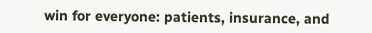win for everyone: patients, insurance, and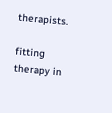therapists.

fitting therapy in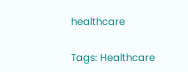healthcare

Tags: Healthcare